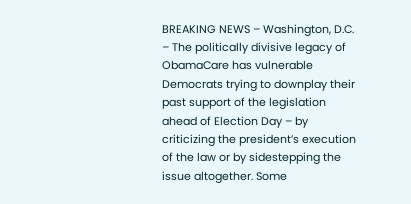BREAKING NEWS – Washington, D.C. – The politically divisive legacy of ObamaCare has vulnerable Democrats trying to downplay their past support of the legislation ahead of Election Day – by criticizing the president’s execution of the law or by sidestepping the issue altogether. Some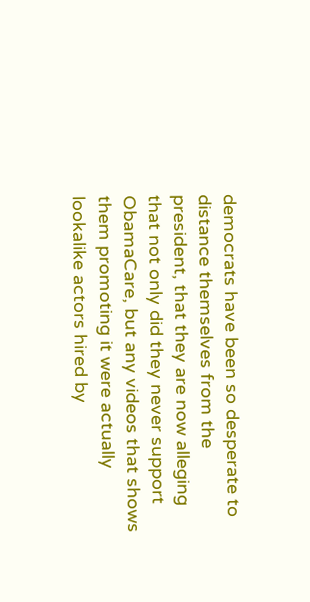democrats have been so desperate to distance themselves from the president, that they are now alleging that not only did they never support ObamaCare, but any videos that shows them promoting it were actually lookalike actors hired by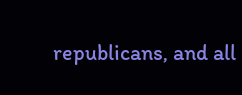republicans, and all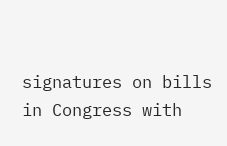signatures on bills in Congress with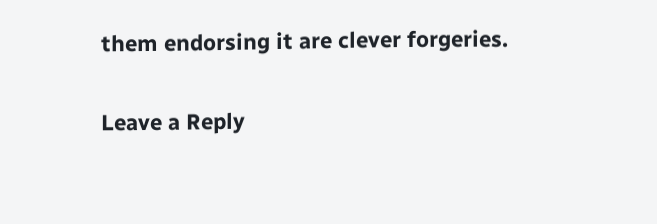them endorsing it are clever forgeries.

Leave a Reply